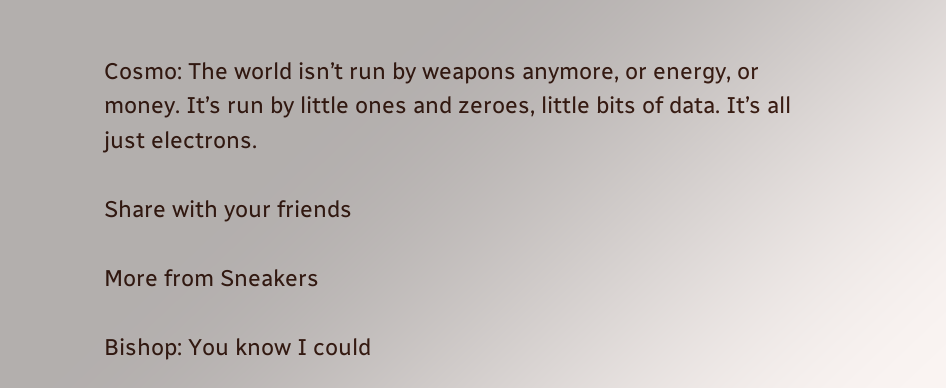Cosmo: The world isn’t run by weapons anymore, or energy, or money. It’s run by little ones and zeroes, little bits of data. It’s all just electrons.

Share with your friends

More from Sneakers

Bishop: You know I could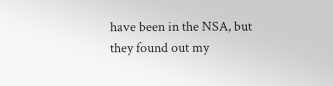have been in the NSA, but they found out my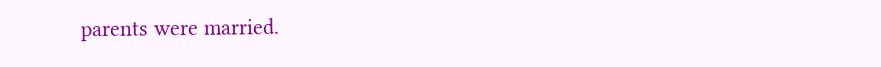parents were married.